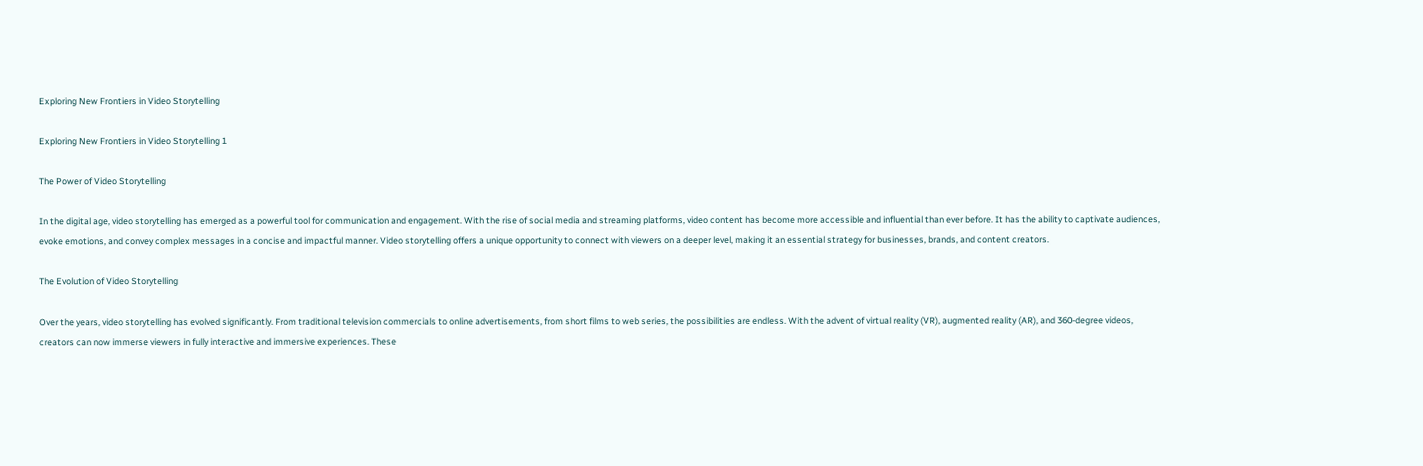Exploring New Frontiers in Video Storytelling

Exploring New Frontiers in Video Storytelling 1

The Power of Video Storytelling

In the digital age, video storytelling has emerged as a powerful tool for communication and engagement. With the rise of social media and streaming platforms, video content has become more accessible and influential than ever before. It has the ability to captivate audiences, evoke emotions, and convey complex messages in a concise and impactful manner. Video storytelling offers a unique opportunity to connect with viewers on a deeper level, making it an essential strategy for businesses, brands, and content creators.

The Evolution of Video Storytelling

Over the years, video storytelling has evolved significantly. From traditional television commercials to online advertisements, from short films to web series, the possibilities are endless. With the advent of virtual reality (VR), augmented reality (AR), and 360-degree videos, creators can now immerse viewers in fully interactive and immersive experiences. These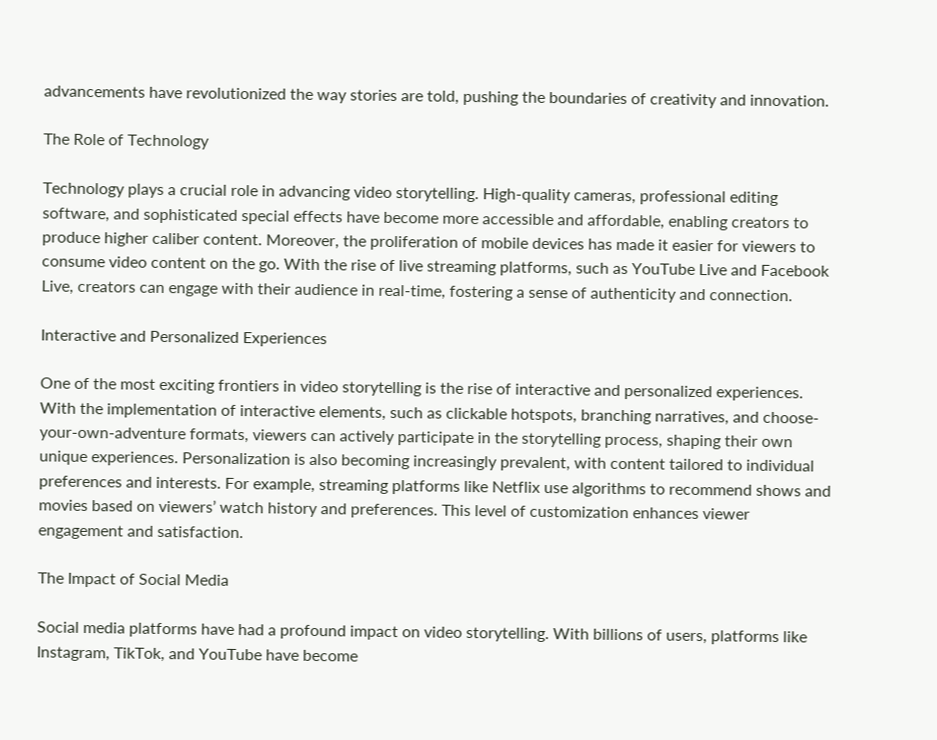advancements have revolutionized the way stories are told, pushing the boundaries of creativity and innovation.

The Role of Technology

Technology plays a crucial role in advancing video storytelling. High-quality cameras, professional editing software, and sophisticated special effects have become more accessible and affordable, enabling creators to produce higher caliber content. Moreover, the proliferation of mobile devices has made it easier for viewers to consume video content on the go. With the rise of live streaming platforms, such as YouTube Live and Facebook Live, creators can engage with their audience in real-time, fostering a sense of authenticity and connection.

Interactive and Personalized Experiences

One of the most exciting frontiers in video storytelling is the rise of interactive and personalized experiences. With the implementation of interactive elements, such as clickable hotspots, branching narratives, and choose-your-own-adventure formats, viewers can actively participate in the storytelling process, shaping their own unique experiences. Personalization is also becoming increasingly prevalent, with content tailored to individual preferences and interests. For example, streaming platforms like Netflix use algorithms to recommend shows and movies based on viewers’ watch history and preferences. This level of customization enhances viewer engagement and satisfaction.

The Impact of Social Media

Social media platforms have had a profound impact on video storytelling. With billions of users, platforms like Instagram, TikTok, and YouTube have become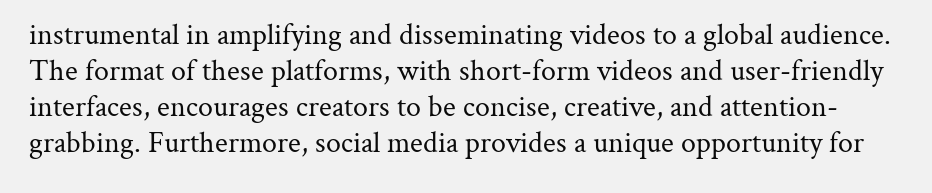instrumental in amplifying and disseminating videos to a global audience. The format of these platforms, with short-form videos and user-friendly interfaces, encourages creators to be concise, creative, and attention-grabbing. Furthermore, social media provides a unique opportunity for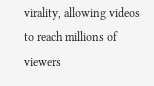virality, allowing videos to reach millions of viewers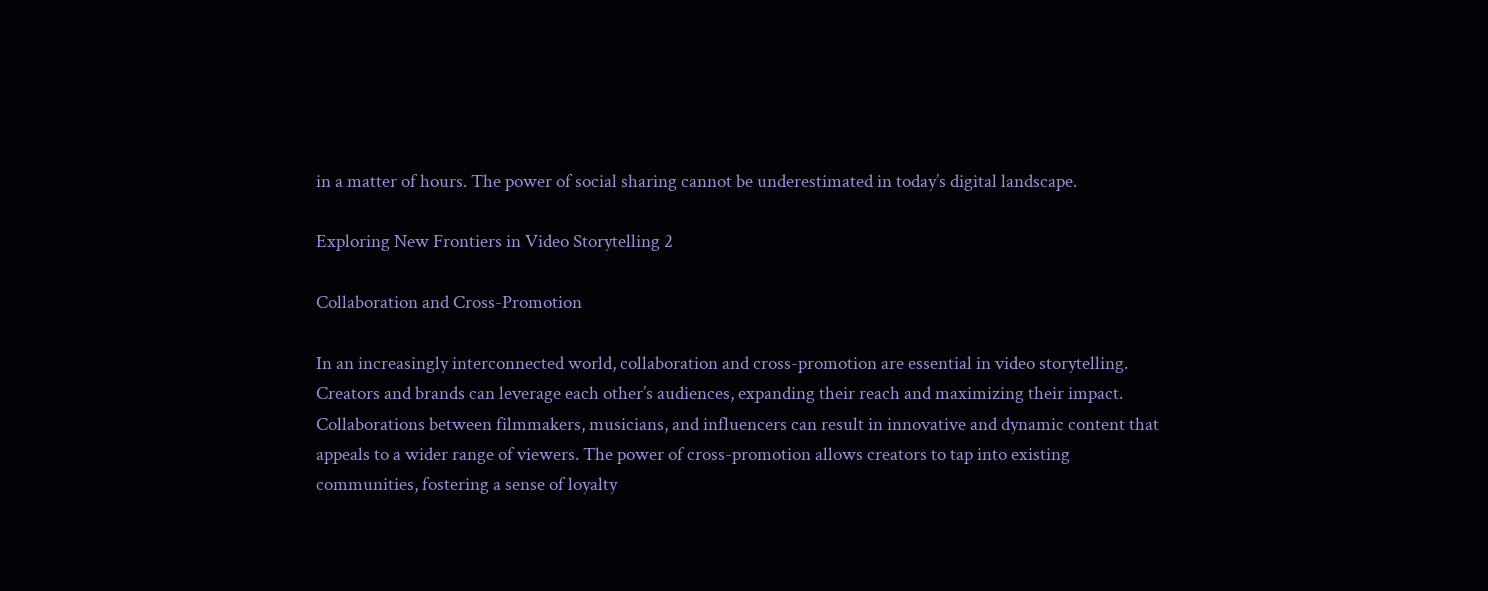in a matter of hours. The power of social sharing cannot be underestimated in today’s digital landscape.

Exploring New Frontiers in Video Storytelling 2

Collaboration and Cross-Promotion

In an increasingly interconnected world, collaboration and cross-promotion are essential in video storytelling. Creators and brands can leverage each other’s audiences, expanding their reach and maximizing their impact. Collaborations between filmmakers, musicians, and influencers can result in innovative and dynamic content that appeals to a wider range of viewers. The power of cross-promotion allows creators to tap into existing communities, fostering a sense of loyalty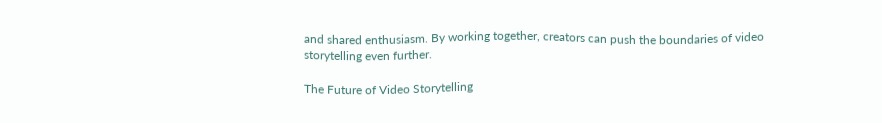and shared enthusiasm. By working together, creators can push the boundaries of video storytelling even further.

The Future of Video Storytelling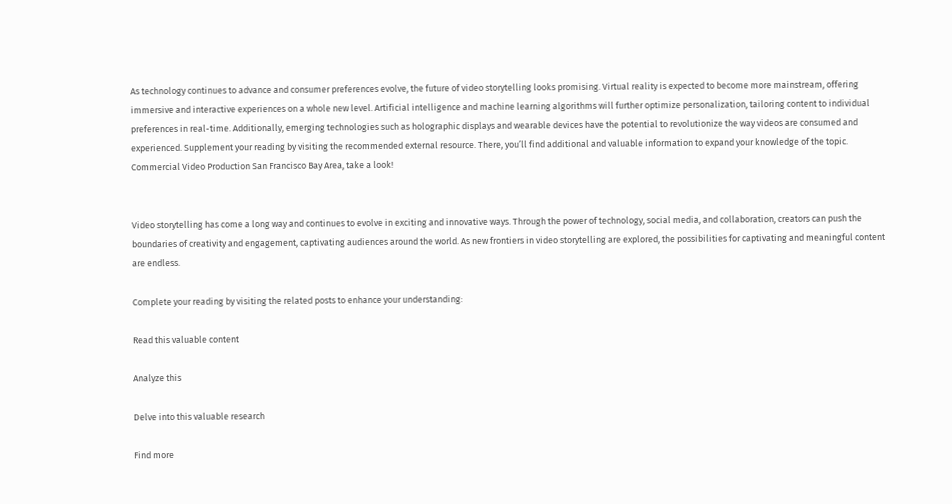As technology continues to advance and consumer preferences evolve, the future of video storytelling looks promising. Virtual reality is expected to become more mainstream, offering immersive and interactive experiences on a whole new level. Artificial intelligence and machine learning algorithms will further optimize personalization, tailoring content to individual preferences in real-time. Additionally, emerging technologies such as holographic displays and wearable devices have the potential to revolutionize the way videos are consumed and experienced. Supplement your reading by visiting the recommended external resource. There, you’ll find additional and valuable information to expand your knowledge of the topic. Commercial Video Production San Francisco Bay Area, take a look!


Video storytelling has come a long way and continues to evolve in exciting and innovative ways. Through the power of technology, social media, and collaboration, creators can push the boundaries of creativity and engagement, captivating audiences around the world. As new frontiers in video storytelling are explored, the possibilities for captivating and meaningful content are endless.

Complete your reading by visiting the related posts to enhance your understanding:

Read this valuable content

Analyze this

Delve into this valuable research

Find more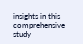insights in this comprehensive study